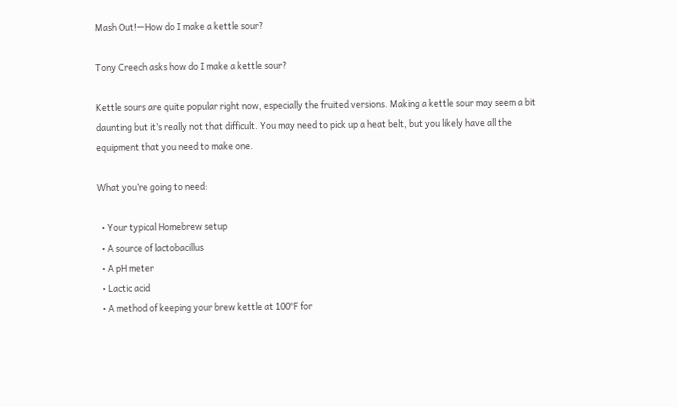Mash Out!—How do I make a kettle sour?

Tony Creech asks how do I make a kettle sour?

Kettle sours are quite popular right now, especially the fruited versions. Making a kettle sour may seem a bit daunting but it’s really not that difficult. You may need to pick up a heat belt, but you likely have all the equipment that you need to make one.

What you’re going to need:

  • Your typical Homebrew setup
  • A source of lactobacillus
  • A pH meter
  • Lactic acid
  • A method of keeping your brew kettle at 100°F for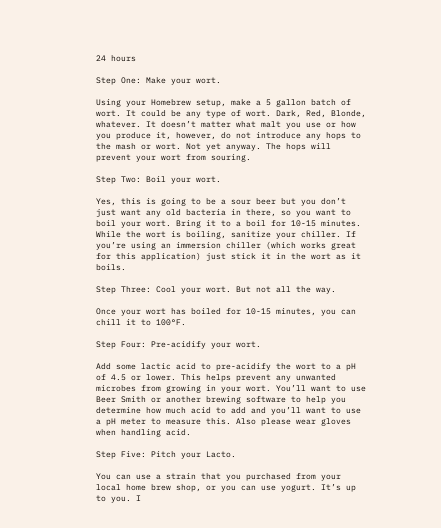24 hours

Step One: Make your wort.

Using your Homebrew setup, make a 5 gallon batch of wort. It could be any type of wort. Dark, Red, Blonde, whatever. It doesn’t matter what malt you use or how you produce it, however, do not introduce any hops to the mash or wort. Not yet anyway. The hops will prevent your wort from souring.

Step Two: Boil your wort.

Yes, this is going to be a sour beer but you don’t just want any old bacteria in there, so you want to boil your wort. Bring it to a boil for 10-15 minutes. While the wort is boiling, sanitize your chiller. If you’re using an immersion chiller (which works great for this application) just stick it in the wort as it boils.

Step Three: Cool your wort. But not all the way.

Once your wort has boiled for 10-15 minutes, you can chill it to 100°F.

Step Four: Pre-acidify your wort.

Add some lactic acid to pre-acidify the wort to a pH of 4.5 or lower. This helps prevent any unwanted microbes from growing in your wort. You’ll want to use Beer Smith or another brewing software to help you determine how much acid to add and you’ll want to use a pH meter to measure this. Also please wear gloves when handling acid.

Step Five: Pitch your Lacto.

You can use a strain that you purchased from your local home brew shop, or you can use yogurt. It’s up to you. I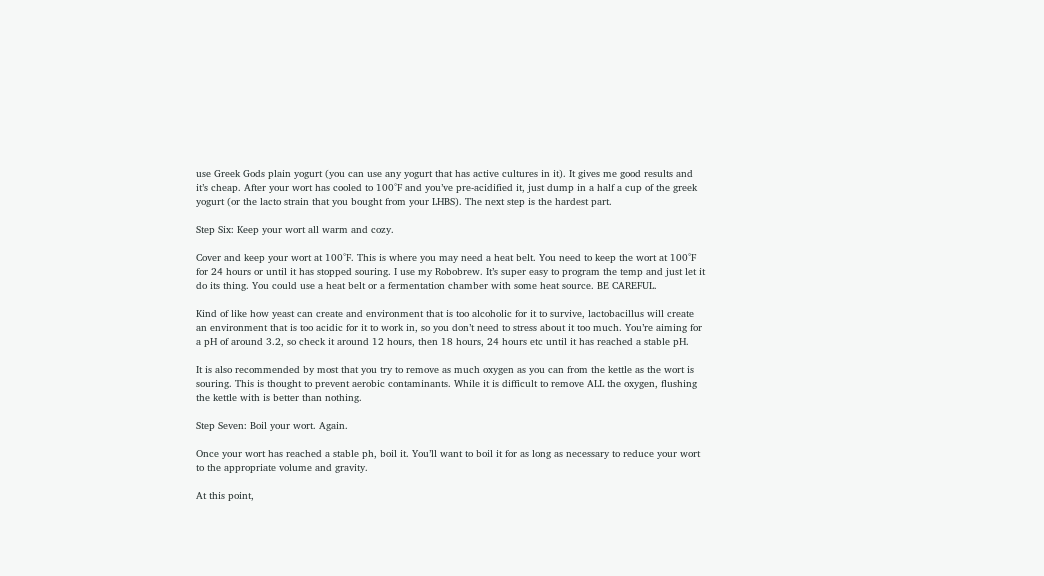use Greek Gods plain yogurt (you can use any yogurt that has active cultures in it). It gives me good results and it’s cheap. After your wort has cooled to 100°F and you’ve pre-acidified it, just dump in a half a cup of the greek yogurt (or the lacto strain that you bought from your LHBS). The next step is the hardest part.

Step Six: Keep your wort all warm and cozy.

Cover and keep your wort at 100°F. This is where you may need a heat belt. You need to keep the wort at 100°F for 24 hours or until it has stopped souring. I use my Robobrew. It’s super easy to program the temp and just let it do its thing. You could use a heat belt or a fermentation chamber with some heat source. BE CAREFUL.

Kind of like how yeast can create and environment that is too alcoholic for it to survive, lactobacillus will create an environment that is too acidic for it to work in, so you don’t need to stress about it too much. You’re aiming for a pH of around 3.2, so check it around 12 hours, then 18 hours, 24 hours etc until it has reached a stable pH.

It is also recommended by most that you try to remove as much oxygen as you can from the kettle as the wort is souring. This is thought to prevent aerobic contaminants. While it is difficult to remove ALL the oxygen, flushing the kettle with is better than nothing.

Step Seven: Boil your wort. Again.

Once your wort has reached a stable ph, boil it. You’ll want to boil it for as long as necessary to reduce your wort to the appropriate volume and gravity.

At this point,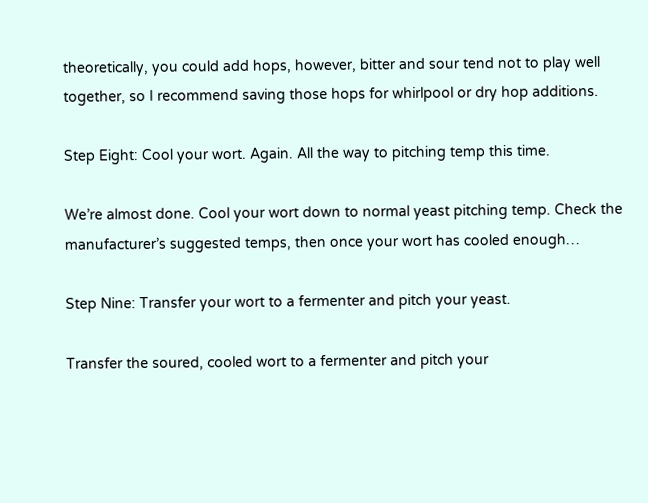theoretically, you could add hops, however, bitter and sour tend not to play well together, so I recommend saving those hops for whirlpool or dry hop additions.

Step Eight: Cool your wort. Again. All the way to pitching temp this time.

We’re almost done. Cool your wort down to normal yeast pitching temp. Check the manufacturer’s suggested temps, then once your wort has cooled enough…

Step Nine: Transfer your wort to a fermenter and pitch your yeast.

Transfer the soured, cooled wort to a fermenter and pitch your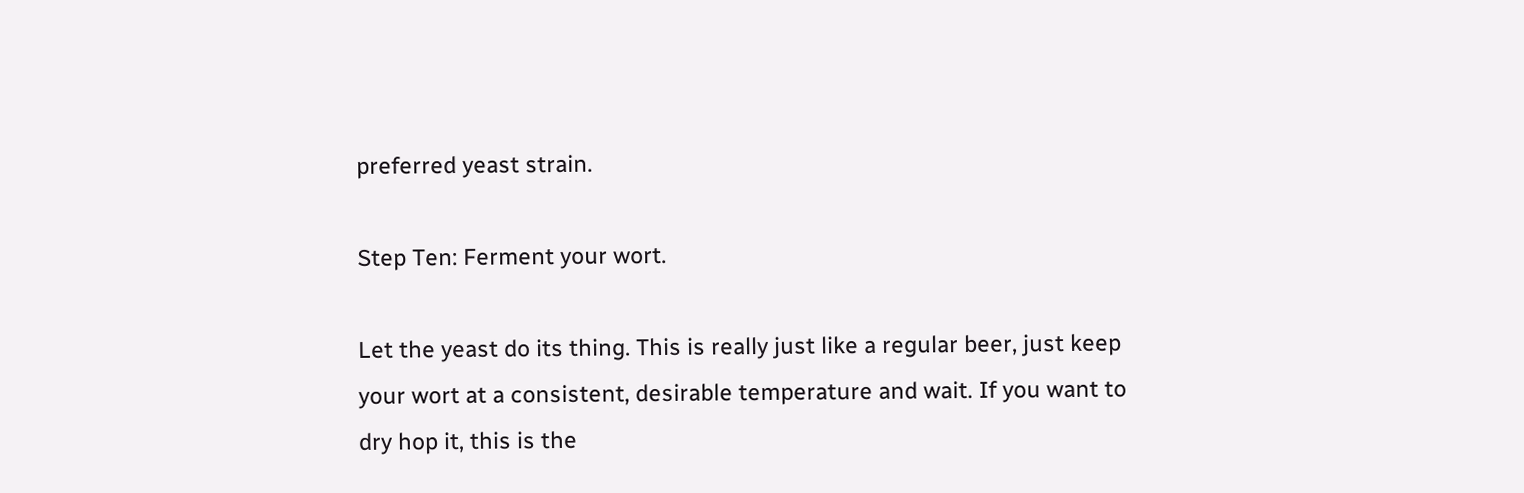preferred yeast strain.

Step Ten: Ferment your wort.

Let the yeast do its thing. This is really just like a regular beer, just keep your wort at a consistent, desirable temperature and wait. If you want to dry hop it, this is the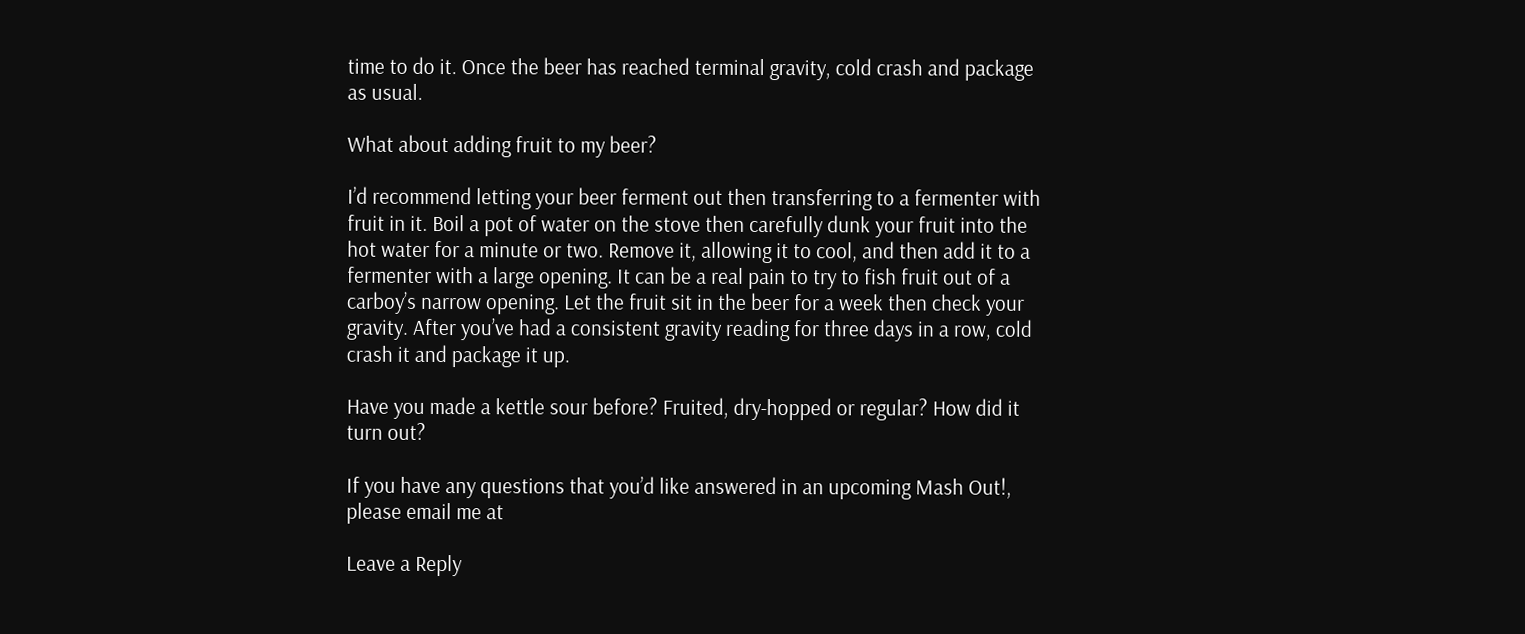time to do it. Once the beer has reached terminal gravity, cold crash and package as usual.

What about adding fruit to my beer?

I’d recommend letting your beer ferment out then transferring to a fermenter with fruit in it. Boil a pot of water on the stove then carefully dunk your fruit into the hot water for a minute or two. Remove it, allowing it to cool, and then add it to a fermenter with a large opening. It can be a real pain to try to fish fruit out of a carboy’s narrow opening. Let the fruit sit in the beer for a week then check your gravity. After you’ve had a consistent gravity reading for three days in a row, cold crash it and package it up.

Have you made a kettle sour before? Fruited, dry-hopped or regular? How did it turn out?

If you have any questions that you’d like answered in an upcoming Mash Out!, please email me at

Leave a Reply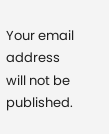Your email address will not be published.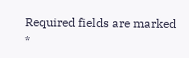Required fields are marked *